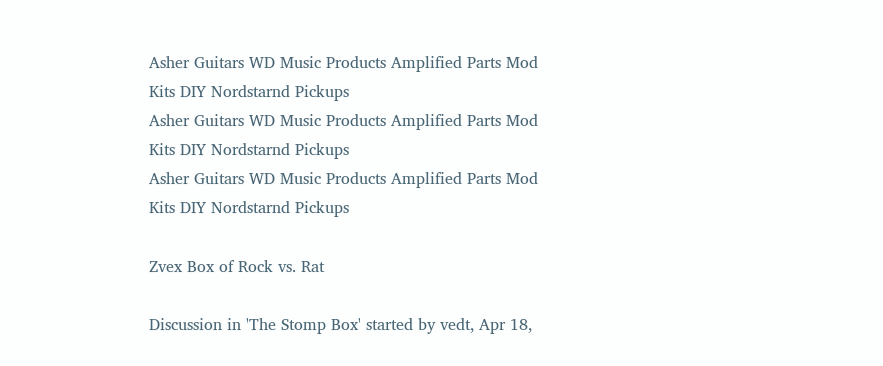Asher Guitars WD Music Products Amplified Parts Mod Kits DIY Nordstarnd Pickups
Asher Guitars WD Music Products Amplified Parts Mod Kits DIY Nordstarnd Pickups
Asher Guitars WD Music Products Amplified Parts Mod Kits DIY Nordstarnd Pickups

Zvex Box of Rock vs. Rat

Discussion in 'The Stomp Box' started by vedt, Apr 18,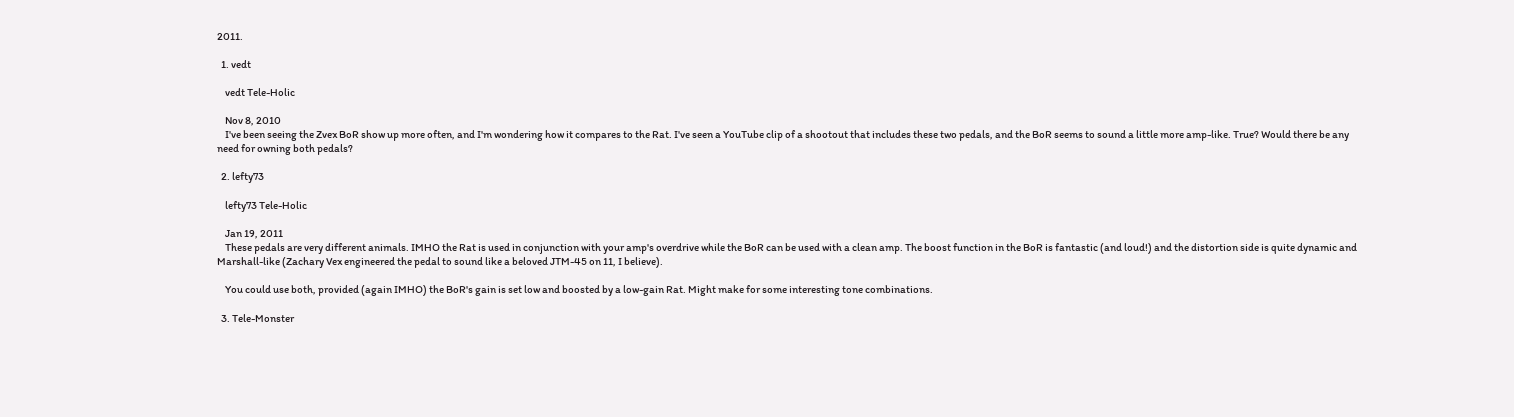2011.

  1. vedt

    vedt Tele-Holic

    Nov 8, 2010
    I've been seeing the Zvex BoR show up more often, and I'm wondering how it compares to the Rat. I've seen a YouTube clip of a shootout that includes these two pedals, and the BoR seems to sound a little more amp-like. True? Would there be any need for owning both pedals?

  2. lefty73

    lefty73 Tele-Holic

    Jan 19, 2011
    These pedals are very different animals. IMHO the Rat is used in conjunction with your amp's overdrive while the BoR can be used with a clean amp. The boost function in the BoR is fantastic (and loud!) and the distortion side is quite dynamic and Marshall-like (Zachary Vex engineered the pedal to sound like a beloved JTM-45 on 11, I believe).

    You could use both, provided (again IMHO) the BoR's gain is set low and boosted by a low-gain Rat. Might make for some interesting tone combinations.

  3. Tele-Monster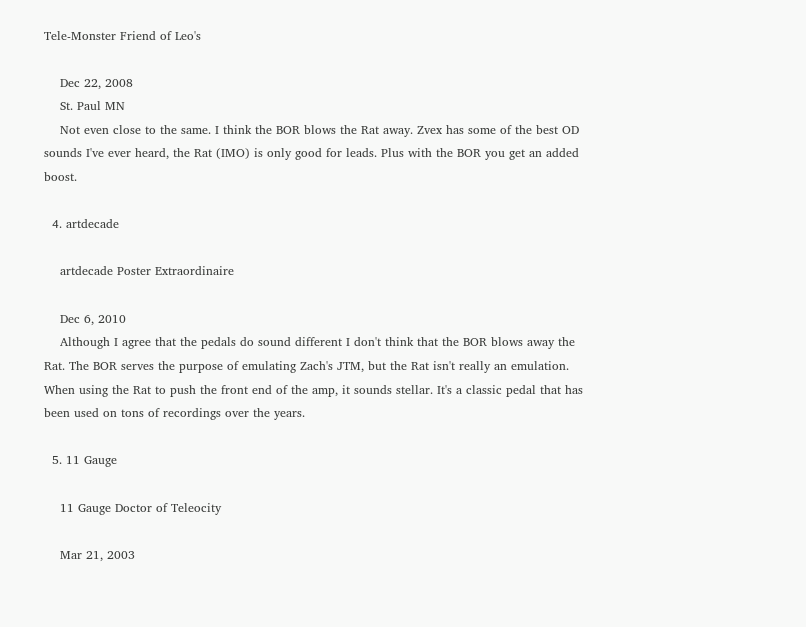Tele-Monster Friend of Leo's

    Dec 22, 2008
    St. Paul MN
    Not even close to the same. I think the BOR blows the Rat away. Zvex has some of the best OD sounds I've ever heard, the Rat (IMO) is only good for leads. Plus with the BOR you get an added boost.

  4. artdecade

    artdecade Poster Extraordinaire

    Dec 6, 2010
    Although I agree that the pedals do sound different I don't think that the BOR blows away the Rat. The BOR serves the purpose of emulating Zach's JTM, but the Rat isn't really an emulation. When using the Rat to push the front end of the amp, it sounds stellar. It's a classic pedal that has been used on tons of recordings over the years.

  5. 11 Gauge

    11 Gauge Doctor of Teleocity

    Mar 21, 2003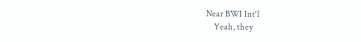Near BWI Int'l
    Yeah, they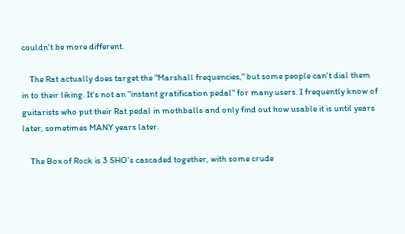couldn't be more different.

    The Rat actually does target the "Marshall frequencies," but some people can't dial them in to their liking. It's not an "instant gratification pedal" for many users. I frequently know of guitarists who put their Rat pedal in mothballs and only find out how usable it is until years later, sometimes MANY years later.

    The Box of Rock is 3 SHO's cascaded together, with some crude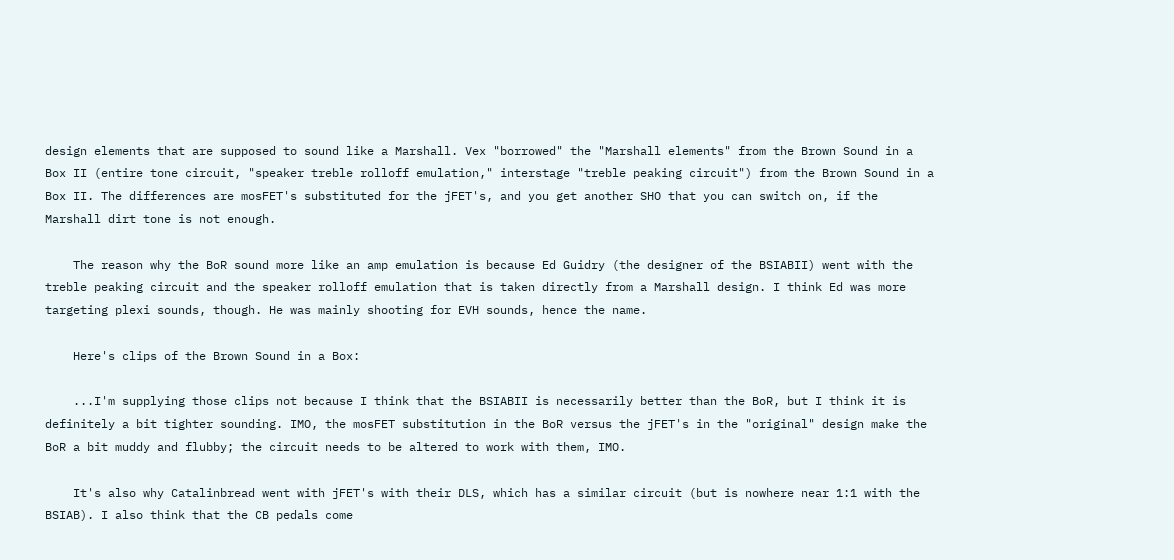design elements that are supposed to sound like a Marshall. Vex "borrowed" the "Marshall elements" from the Brown Sound in a Box II (entire tone circuit, "speaker treble rolloff emulation," interstage "treble peaking circuit") from the Brown Sound in a Box II. The differences are mosFET's substituted for the jFET's, and you get another SHO that you can switch on, if the Marshall dirt tone is not enough.

    The reason why the BoR sound more like an amp emulation is because Ed Guidry (the designer of the BSIABII) went with the treble peaking circuit and the speaker rolloff emulation that is taken directly from a Marshall design. I think Ed was more targeting plexi sounds, though. He was mainly shooting for EVH sounds, hence the name.

    Here's clips of the Brown Sound in a Box:

    ...I'm supplying those clips not because I think that the BSIABII is necessarily better than the BoR, but I think it is definitely a bit tighter sounding. IMO, the mosFET substitution in the BoR versus the jFET's in the "original" design make the BoR a bit muddy and flubby; the circuit needs to be altered to work with them, IMO.

    It's also why Catalinbread went with jFET's with their DLS, which has a similar circuit (but is nowhere near 1:1 with the BSIAB). I also think that the CB pedals come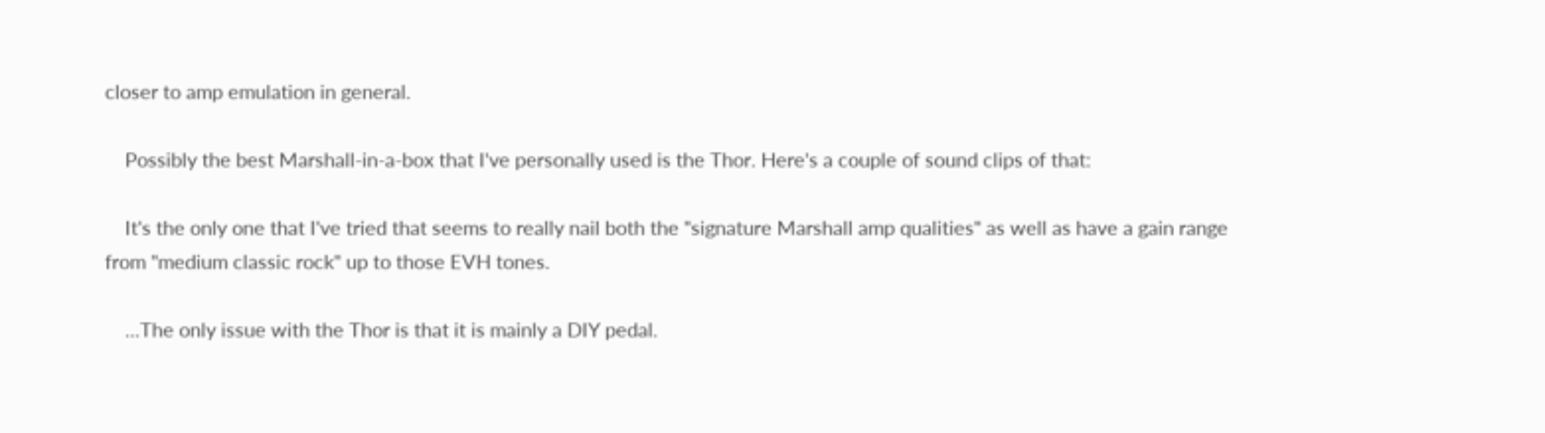closer to amp emulation in general.

    Possibly the best Marshall-in-a-box that I've personally used is the Thor. Here's a couple of sound clips of that:

    It's the only one that I've tried that seems to really nail both the "signature Marshall amp qualities" as well as have a gain range from "medium classic rock" up to those EVH tones.

    ...The only issue with the Thor is that it is mainly a DIY pedal.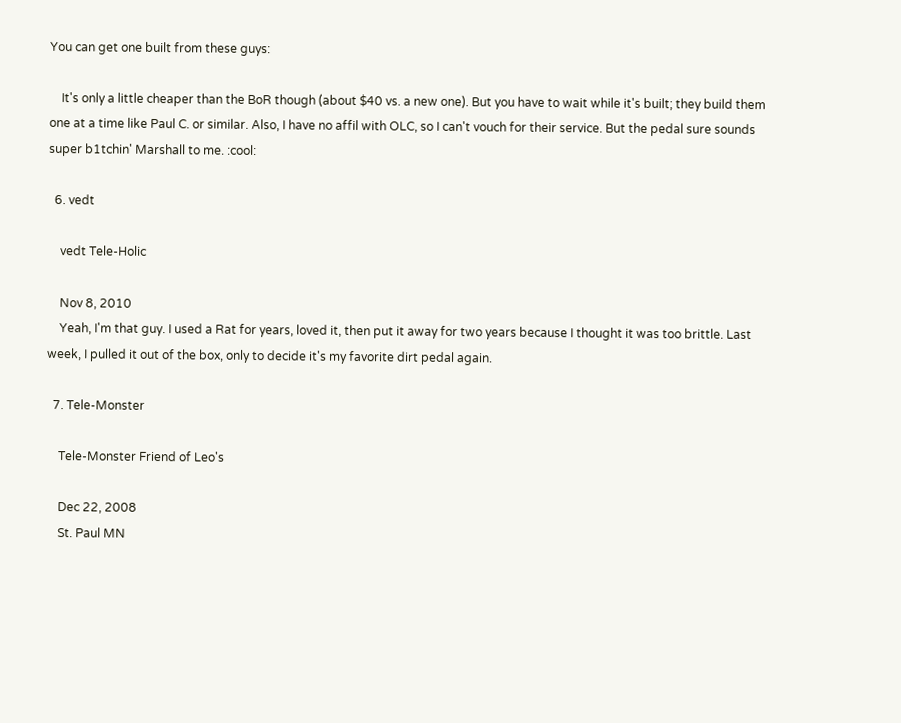You can get one built from these guys:

    It's only a little cheaper than the BoR though (about $40 vs. a new one). But you have to wait while it's built; they build them one at a time like Paul C. or similar. Also, I have no affil with OLC, so I can't vouch for their service. But the pedal sure sounds super b1tchin' Marshall to me. :cool:

  6. vedt

    vedt Tele-Holic

    Nov 8, 2010
    Yeah, I'm that guy. I used a Rat for years, loved it, then put it away for two years because I thought it was too brittle. Last week, I pulled it out of the box, only to decide it's my favorite dirt pedal again.

  7. Tele-Monster

    Tele-Monster Friend of Leo's

    Dec 22, 2008
    St. Paul MN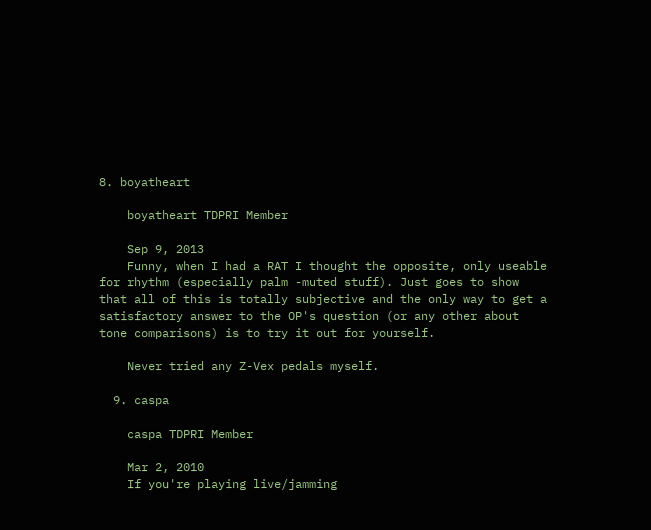8. boyatheart

    boyatheart TDPRI Member

    Sep 9, 2013
    Funny, when I had a RAT I thought the opposite, only useable for rhythm (especially palm -muted stuff). Just goes to show that all of this is totally subjective and the only way to get a satisfactory answer to the OP's question (or any other about tone comparisons) is to try it out for yourself.

    Never tried any Z-Vex pedals myself.

  9. caspa

    caspa TDPRI Member

    Mar 2, 2010
    If you're playing live/jamming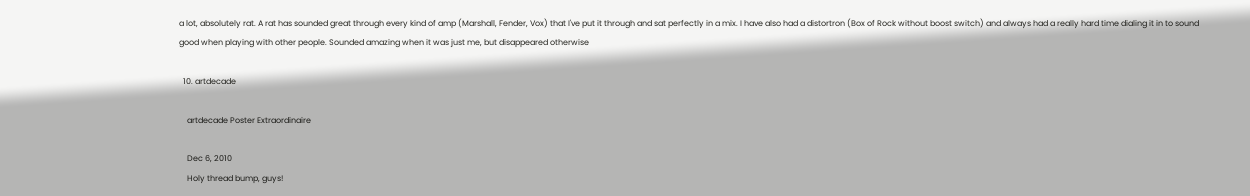a lot, absolutely rat. A rat has sounded great through every kind of amp (Marshall, Fender, Vox) that I've put it through and sat perfectly in a mix. I have also had a distortron (Box of Rock without boost switch) and always had a really hard time dialing it in to sound good when playing with other people. Sounded amazing when it was just me, but disappeared otherwise

  10. artdecade

    artdecade Poster Extraordinaire

    Dec 6, 2010
    Holy thread bump, guys!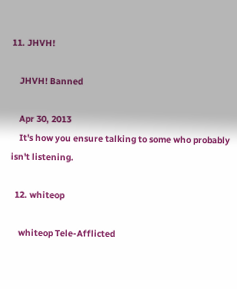11. JHVH!

    JHVH! Banned

    Apr 30, 2013
    It's how you ensure talking to some who probably isn't listening.

  12. whiteop

    whiteop Tele-Afflicted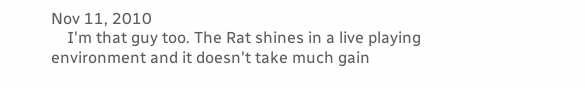Nov 11, 2010
    I'm that guy too. The Rat shines in a live playing environment and it doesn't take much gain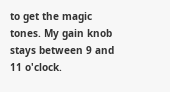to get the magic tones. My gain knob stays between 9 and 11 o'clock.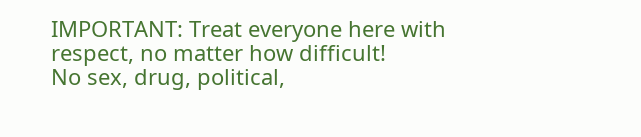IMPORTANT: Treat everyone here with respect, no matter how difficult!
No sex, drug, political,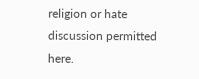religion or hate discussion permitted here.